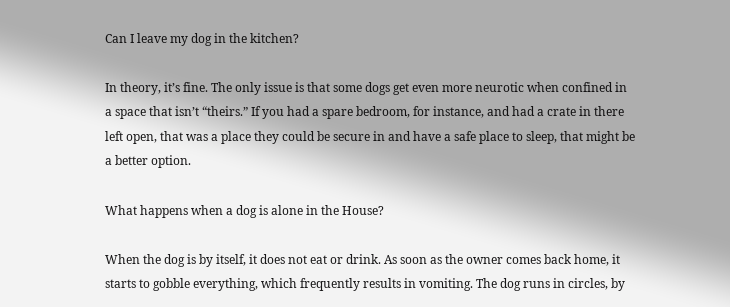Can I leave my dog in the kitchen?

In theory, it’s fine. The only issue is that some dogs get even more neurotic when confined in a space that isn’t “theirs.” If you had a spare bedroom, for instance, and had a crate in there left open, that was a place they could be secure in and have a safe place to sleep, that might be a better option.

What happens when a dog is alone in the House?

When the dog is by itself, it does not eat or drink. As soon as the owner comes back home, it starts to gobble everything, which frequently results in vomiting. The dog runs in circles, by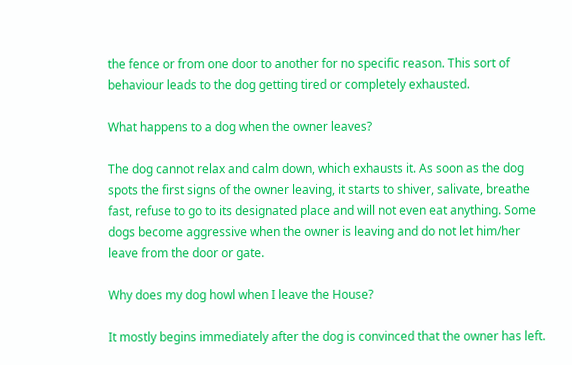the fence or from one door to another for no specific reason. This sort of behaviour leads to the dog getting tired or completely exhausted.

What happens to a dog when the owner leaves?

The dog cannot relax and calm down, which exhausts it. As soon as the dog spots the first signs of the owner leaving, it starts to shiver, salivate, breathe fast, refuse to go to its designated place and will not even eat anything. Some dogs become aggressive when the owner is leaving and do not let him/her leave from the door or gate.

Why does my dog howl when I leave the House?

It mostly begins immediately after the dog is convinced that the owner has left.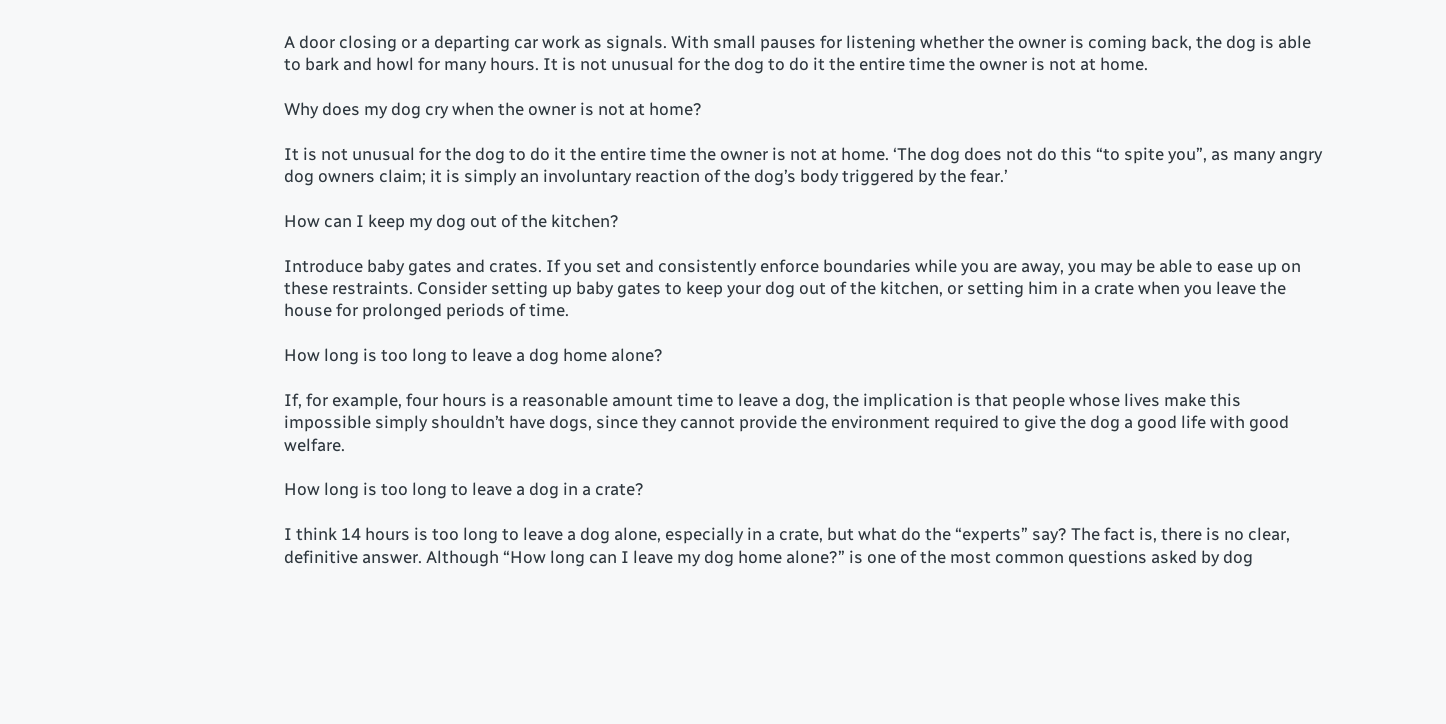A door closing or a departing car work as signals. With small pauses for listening whether the owner is coming back, the dog is able to bark and howl for many hours. It is not unusual for the dog to do it the entire time the owner is not at home.

Why does my dog cry when the owner is not at home?

It is not unusual for the dog to do it the entire time the owner is not at home. ‘The dog does not do this “to spite you”, as many angry dog owners claim; it is simply an involuntary reaction of the dog’s body triggered by the fear.’

How can I keep my dog out of the kitchen?

Introduce baby gates and crates. If you set and consistently enforce boundaries while you are away, you may be able to ease up on these restraints. Consider setting up baby gates to keep your dog out of the kitchen, or setting him in a crate when you leave the house for prolonged periods of time.

How long is too long to leave a dog home alone?

If, for example, four hours is a reasonable amount time to leave a dog, the implication is that people whose lives make this impossible simply shouldn’t have dogs, since they cannot provide the environment required to give the dog a good life with good welfare.

How long is too long to leave a dog in a crate?

I think 14 hours is too long to leave a dog alone, especially in a crate, but what do the “experts” say? The fact is, there is no clear, definitive answer. Although “How long can I leave my dog home alone?” is one of the most common questions asked by dog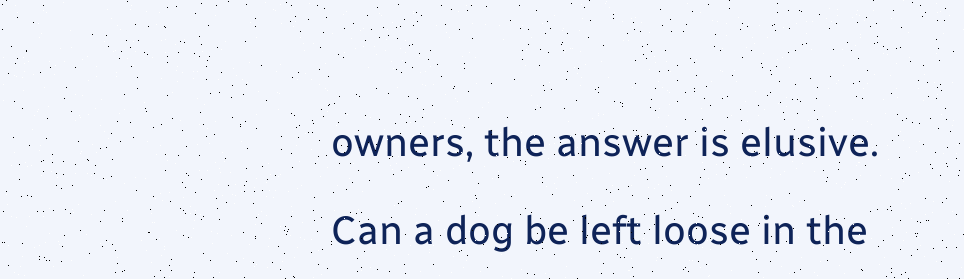owners, the answer is elusive.

Can a dog be left loose in the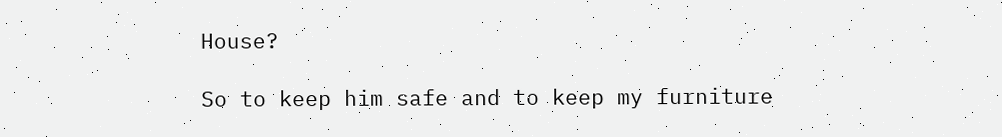House?

So to keep him safe and to keep my furniture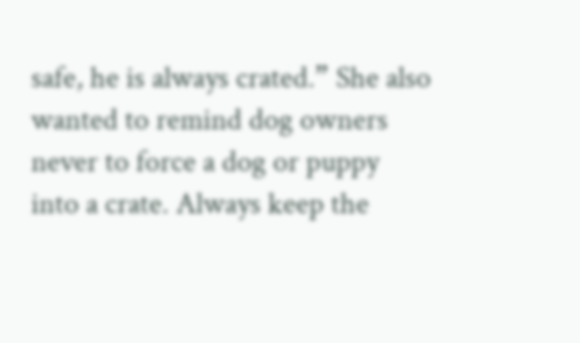safe, he is always crated.” She also wanted to remind dog owners never to force a dog or puppy into a crate. Always keep the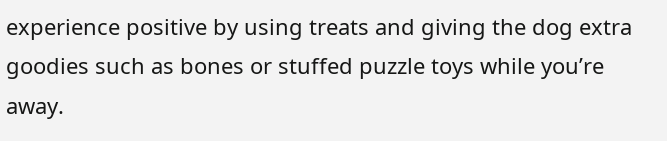experience positive by using treats and giving the dog extra goodies such as bones or stuffed puzzle toys while you’re away.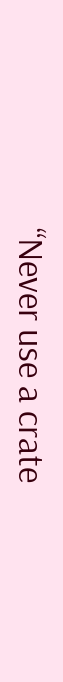“Never use a crate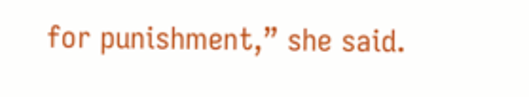for punishment,” she said.